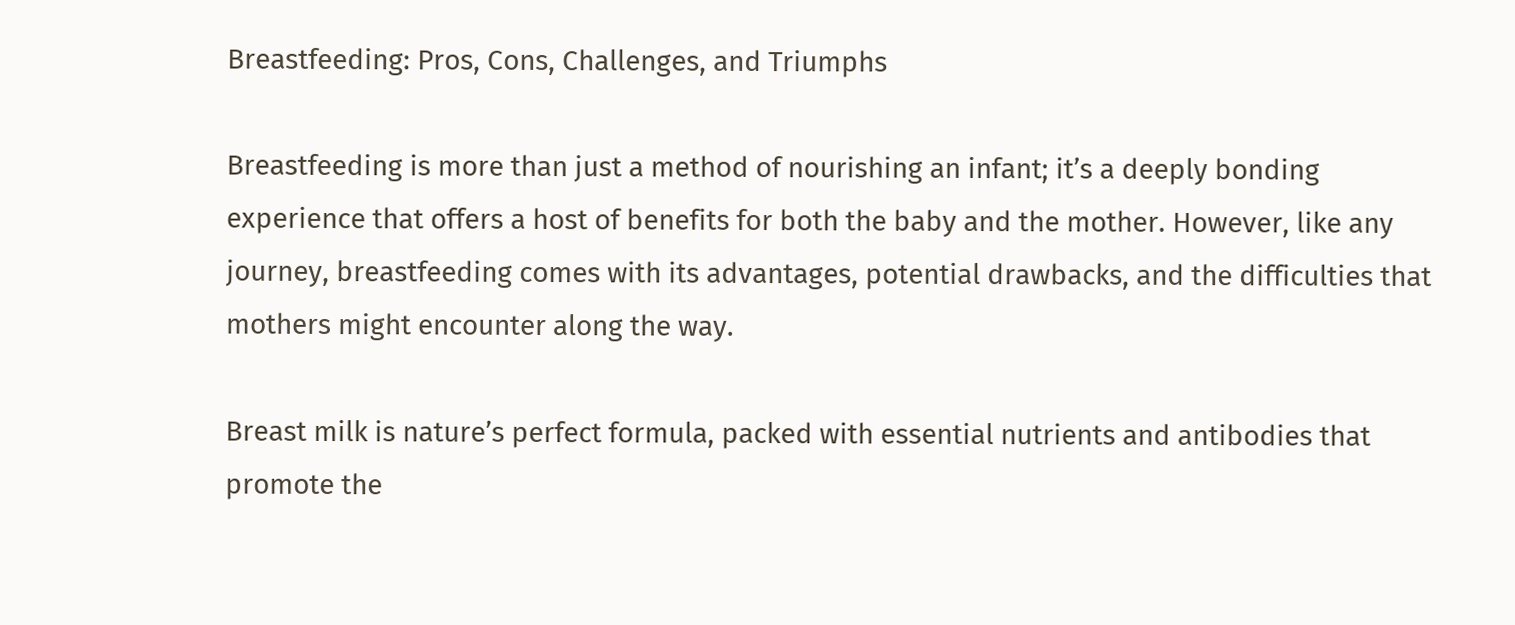Breastfeeding: Pros, Cons, Challenges, and Triumphs

Breastfeeding is more than just a method of nourishing an infant; it’s a deeply bonding experience that offers a host of benefits for both the baby and the mother. However, like any journey, breastfeeding comes with its advantages, potential drawbacks, and the difficulties that mothers might encounter along the way.

Breast milk is nature’s perfect formula, packed with essential nutrients and antibodies that promote the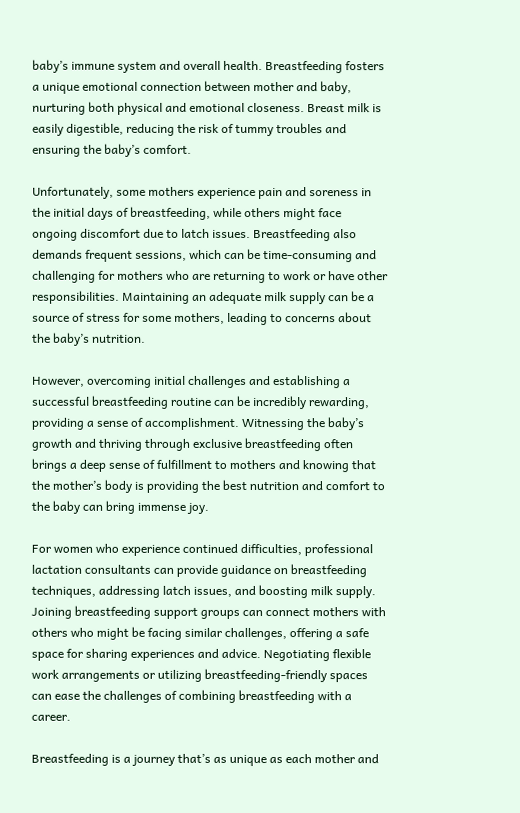baby’s immune system and overall health. Breastfeeding fosters a unique emotional connection between mother and baby, nurturing both physical and emotional closeness. Breast milk is easily digestible, reducing the risk of tummy troubles and ensuring the baby’s comfort.

Unfortunately, some mothers experience pain and soreness in the initial days of breastfeeding, while others might face ongoing discomfort due to latch issues. Breastfeeding also demands frequent sessions, which can be time-consuming and challenging for mothers who are returning to work or have other responsibilities. Maintaining an adequate milk supply can be a source of stress for some mothers, leading to concerns about the baby’s nutrition.

However, overcoming initial challenges and establishing a successful breastfeeding routine can be incredibly rewarding, providing a sense of accomplishment. Witnessing the baby’s growth and thriving through exclusive breastfeeding often brings a deep sense of fulfillment to mothers and knowing that the mother’s body is providing the best nutrition and comfort to the baby can bring immense joy.

For women who experience continued difficulties, professional lactation consultants can provide guidance on breastfeeding techniques, addressing latch issues, and boosting milk supply. Joining breastfeeding support groups can connect mothers with others who might be facing similar challenges, offering a safe space for sharing experiences and advice. Negotiating flexible work arrangements or utilizing breastfeeding-friendly spaces can ease the challenges of combining breastfeeding with a career.

Breastfeeding is a journey that’s as unique as each mother and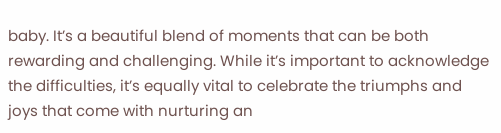baby. It’s a beautiful blend of moments that can be both rewarding and challenging. While it’s important to acknowledge the difficulties, it’s equally vital to celebrate the triumphs and joys that come with nurturing an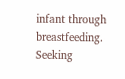infant through breastfeeding. Seeking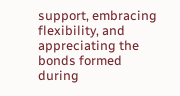support, embracing flexibility, and appreciating the bonds formed during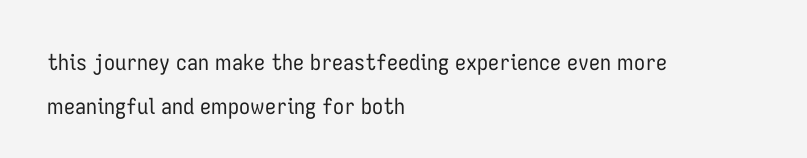this journey can make the breastfeeding experience even more meaningful and empowering for both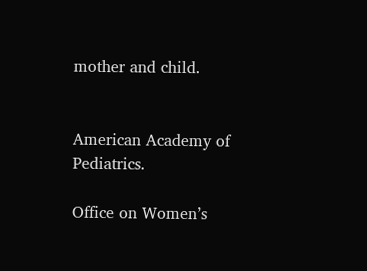mother and child.


American Academy of Pediatrics.

Office on Women’s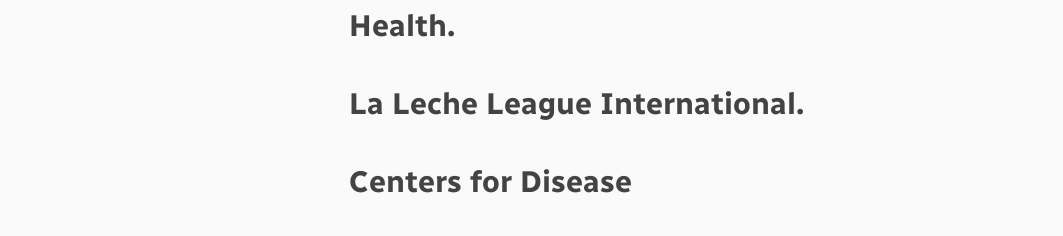Health.

La Leche League International.

Centers for Disease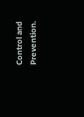Control and Prevention.